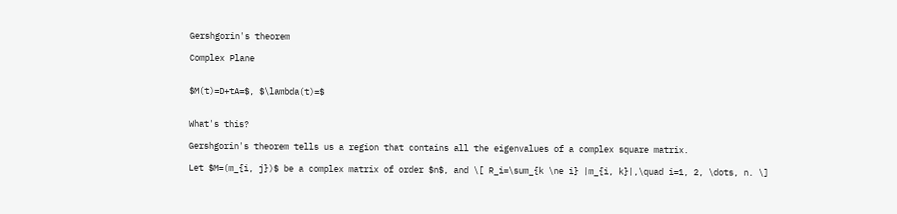Gershgorin's theorem

Complex Plane


$M(t)=D+tA=$, $\lambda(t)=$


What's this?

Gershgorin's theorem tells us a region that contains all the eigenvalues of a complex square matrix.

Let $M=(m_{i, j})$ be a complex matrix of order $n$, and \[ R_i=\sum_{k \ne i} |m_{i, k}|,\quad i=1, 2, \dots, n. \]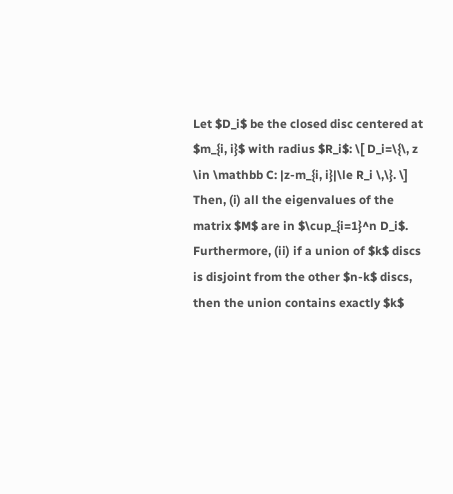Let $D_i$ be the closed disc centered at $m_{i, i}$ with radius $R_i$: \[ D_i=\{\, z \in \mathbb C: |z-m_{i, i}|\le R_i \,\}. \] Then, (i) all the eigenvalues of the matrix $M$ are in $\cup_{i=1}^n D_i$. Furthermore, (ii) if a union of $k$ discs is disjoint from the other $n-k$ discs, then the union contains exactly $k$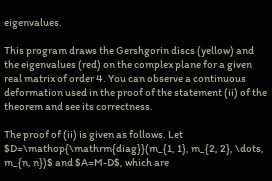eigenvalues.

This program draws the Gershgorin discs (yellow) and the eigenvalues (red) on the complex plane for a given real matrix of order 4. You can observe a continuous deformation used in the proof of the statement (ii) of the theorem and see its correctness.

The proof of (ii) is given as follows. Let $D=\mathop{\mathrm{diag}}(m_{1, 1}, m_{2, 2}, \dots, m_{n, n})$ and $A=M-D$, which are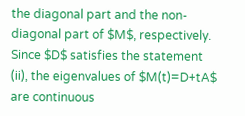the diagonal part and the non-diagonal part of $M$, respectively. Since $D$ satisfies the statement (ii), the eigenvalues of $M(t)=D+tA$ are continuous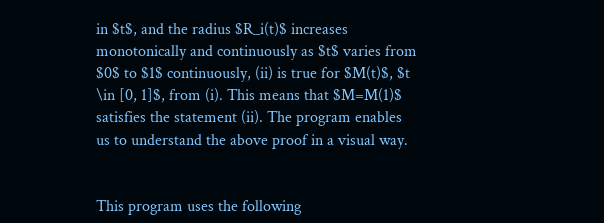in $t$, and the radius $R_i(t)$ increases monotonically and continuously as $t$ varies from $0$ to $1$ continuously, (ii) is true for $M(t)$, $t \in [0, 1]$, from (i). This means that $M=M(1)$ satisfies the statement (ii). The program enables us to understand the above proof in a visual way.


This program uses the following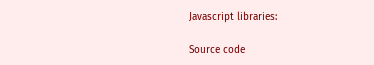Javascript libraries:

Source code